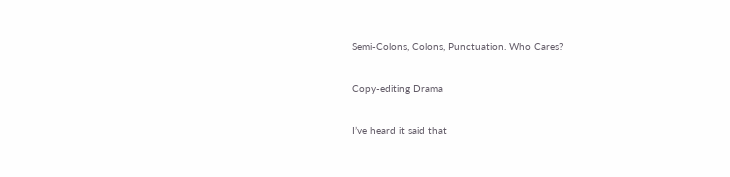Semi-Colons, Colons, Punctuation. Who Cares?

Copy-editing Drama

I’ve heard it said that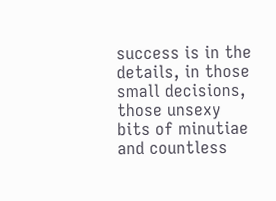success is in the details, in those small decisions, those unsexy bits of minutiae and countless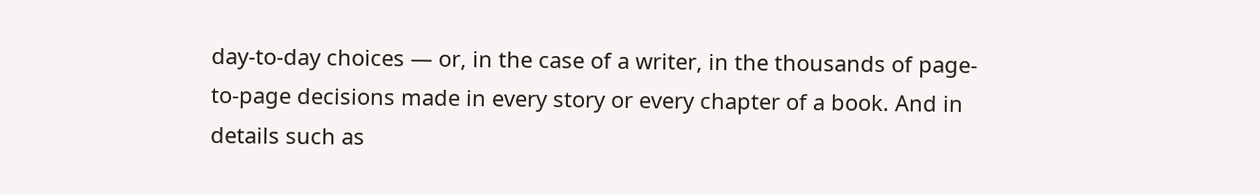day-to-day choices — or, in the case of a writer, in the thousands of page-to-page decisions made in every story or every chapter of a book. And in details such as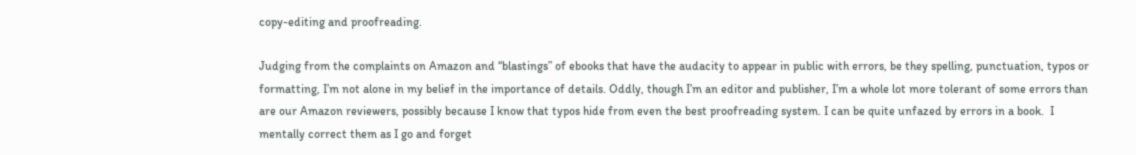copy-editing and proofreading.

Judging from the complaints on Amazon and “blastings” of ebooks that have the audacity to appear in public with errors, be they spelling, punctuation, typos or formatting, I’m not alone in my belief in the importance of details. Oddly, though I’m an editor and publisher, I’m a whole lot more tolerant of some errors than are our Amazon reviewers, possibly because I know that typos hide from even the best proofreading system. I can be quite unfazed by errors in a book.  I mentally correct them as I go and forget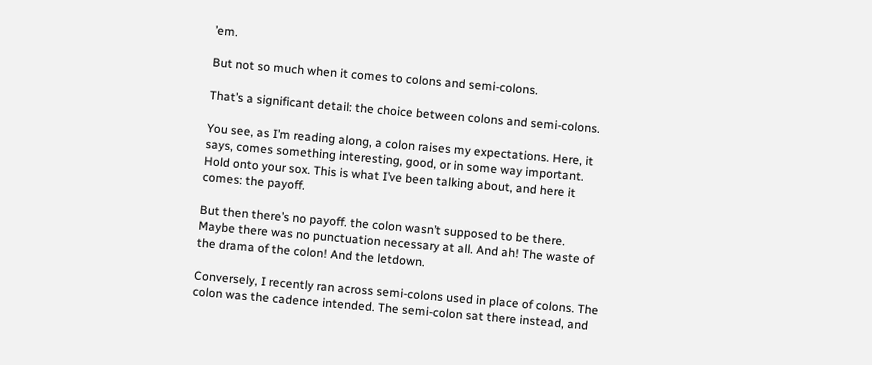’em.

But not so much when it comes to colons and semi-colons.

That’s a significant detail: the choice between colons and semi-colons.

You see, as I’m reading along, a colon raises my expectations. Here, it says, comes something interesting, good, or in some way important. Hold onto your sox. This is what I’ve been talking about, and here it comes: the payoff.

But then there’s no payoff. the colon wasn’t supposed to be there. Maybe there was no punctuation necessary at all. And ah! The waste of the drama of the colon! And the letdown.

Conversely, I recently ran across semi-colons used in place of colons. The colon was the cadence intended. The semi-colon sat there instead, and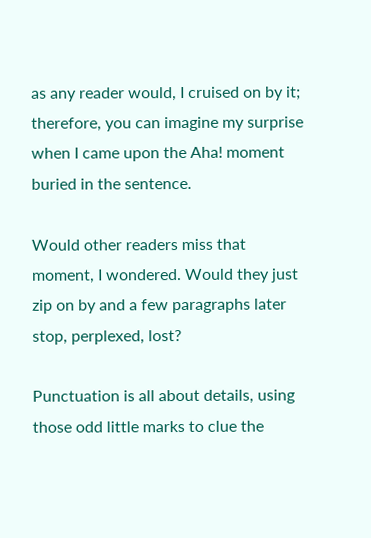as any reader would, I cruised on by it; therefore, you can imagine my surprise when I came upon the Aha! moment buried in the sentence.

Would other readers miss that moment, I wondered. Would they just zip on by and a few paragraphs later stop, perplexed, lost?

Punctuation is all about details, using those odd little marks to clue the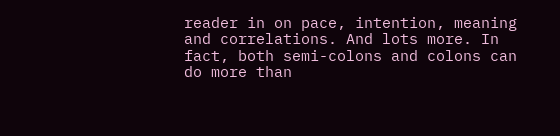reader in on pace, intention, meaning and correlations. And lots more. In fact, both semi-colons and colons can do more than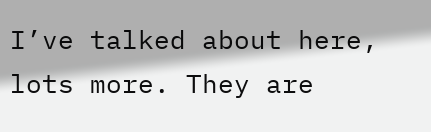I’ve talked about here, lots more. They are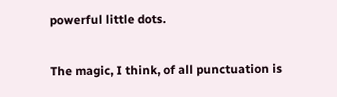powerful little dots.

The magic, I think, of all punctuation is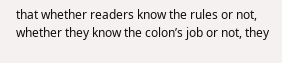that whether readers know the rules or not, whether they know the colon’s job or not, they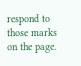respond to those marks on the page.